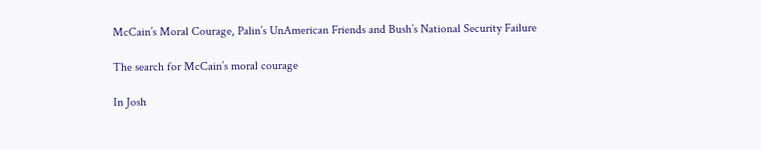McCain’s Moral Courage, Palin’s UnAmerican Friends and Bush’s National Security Failure

The search for McCain’s moral courage

In Josh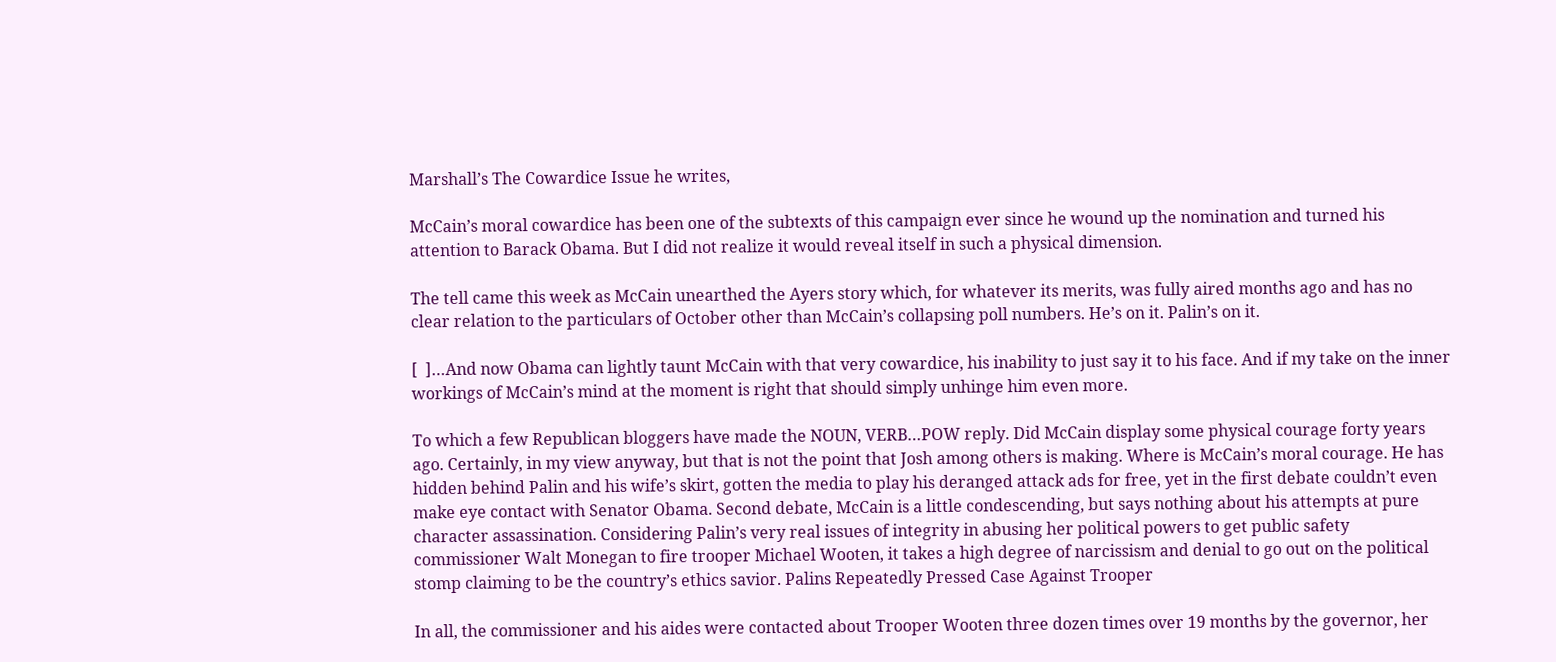Marshall’s The Cowardice Issue he writes,

McCain’s moral cowardice has been one of the subtexts of this campaign ever since he wound up the nomination and turned his attention to Barack Obama. But I did not realize it would reveal itself in such a physical dimension.

The tell came this week as McCain unearthed the Ayers story which, for whatever its merits, was fully aired months ago and has no clear relation to the particulars of October other than McCain’s collapsing poll numbers. He’s on it. Palin’s on it.

[  ]…And now Obama can lightly taunt McCain with that very cowardice, his inability to just say it to his face. And if my take on the inner workings of McCain’s mind at the moment is right that should simply unhinge him even more.

To which a few Republican bloggers have made the NOUN, VERB…POW reply. Did McCain display some physical courage forty years ago. Certainly, in my view anyway, but that is not the point that Josh among others is making. Where is McCain’s moral courage. He has hidden behind Palin and his wife’s skirt, gotten the media to play his deranged attack ads for free, yet in the first debate couldn’t even make eye contact with Senator Obama. Second debate, McCain is a little condescending, but says nothing about his attempts at pure character assassination. Considering Palin’s very real issues of integrity in abusing her political powers to get public safety commissioner Walt Monegan to fire trooper Michael Wooten, it takes a high degree of narcissism and denial to go out on the political stomp claiming to be the country’s ethics savior. Palins Repeatedly Pressed Case Against Trooper

In all, the commissioner and his aides were contacted about Trooper Wooten three dozen times over 19 months by the governor, her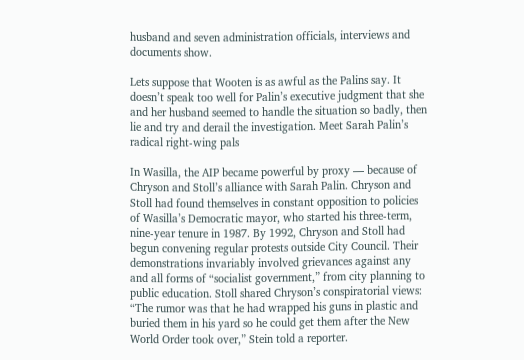husband and seven administration officials, interviews and documents show.

Lets suppose that Wooten is as awful as the Palins say. It doesn’t speak too well for Palin’s executive judgment that she and her husband seemed to handle the situation so badly, then lie and try and derail the investigation. Meet Sarah Palin’s radical right-wing pals

In Wasilla, the AIP became powerful by proxy — because of Chryson and Stoll’s alliance with Sarah Palin. Chryson and Stoll had found themselves in constant opposition to policies of Wasilla’s Democratic mayor, who started his three-term, nine-year tenure in 1987. By 1992, Chryson and Stoll had begun convening regular protests outside City Council. Their demonstrations invariably involved grievances against any and all forms of “socialist government,” from city planning to public education. Stoll shared Chryson’s conspiratorial views: “The rumor was that he had wrapped his guns in plastic and buried them in his yard so he could get them after the New World Order took over,” Stein told a reporter.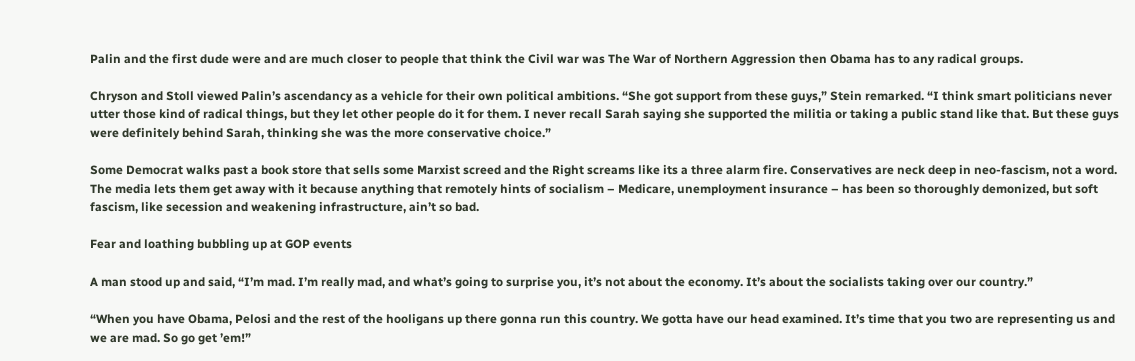Palin and the first dude were and are much closer to people that think the Civil war was The War of Northern Aggression then Obama has to any radical groups.

Chryson and Stoll viewed Palin’s ascendancy as a vehicle for their own political ambitions. “She got support from these guys,” Stein remarked. “I think smart politicians never utter those kind of radical things, but they let other people do it for them. I never recall Sarah saying she supported the militia or taking a public stand like that. But these guys were definitely behind Sarah, thinking she was the more conservative choice.”

Some Democrat walks past a book store that sells some Marxist screed and the Right screams like its a three alarm fire. Conservatives are neck deep in neo-fascism, not a word. The media lets them get away with it because anything that remotely hints of socialism – Medicare, unemployment insurance – has been so thoroughly demonized, but soft fascism, like secession and weakening infrastructure, ain’t so bad.

Fear and loathing bubbling up at GOP events

A man stood up and said, “I’m mad. I’m really mad, and what’s going to surprise you, it’s not about the economy. It’s about the socialists taking over our country.”

“When you have Obama, Pelosi and the rest of the hooligans up there gonna run this country. We gotta have our head examined. It’s time that you two are representing us and we are mad. So go get ’em!”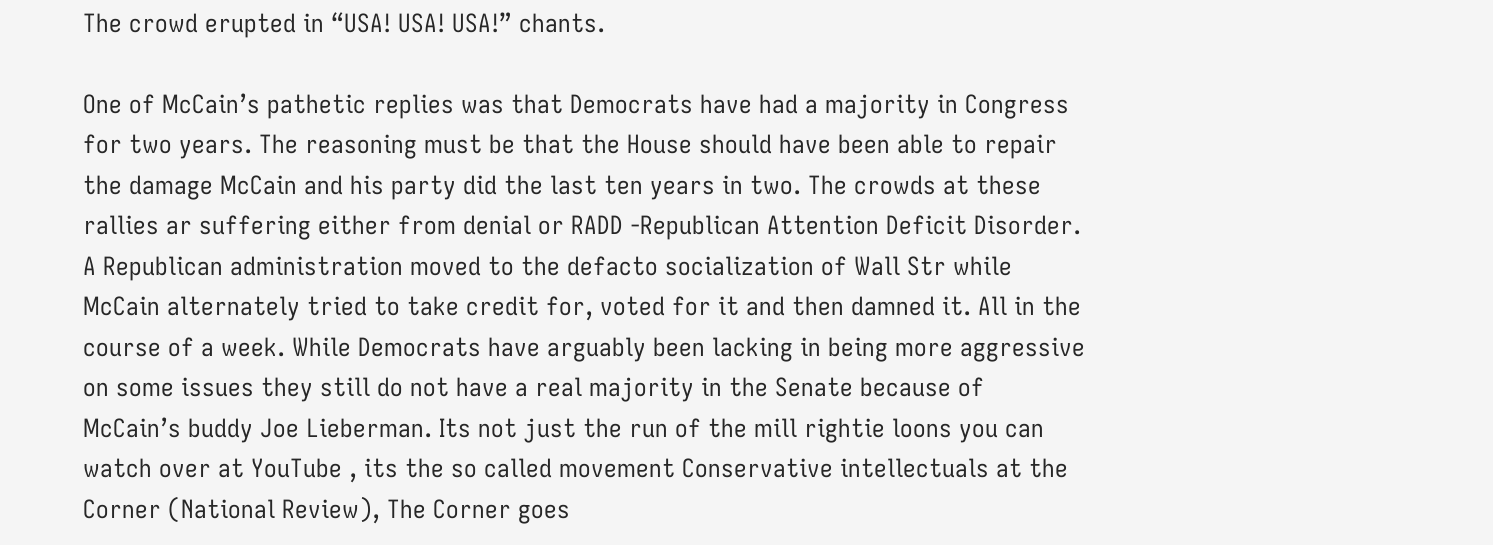The crowd erupted in “USA! USA! USA!” chants.

One of McCain’s pathetic replies was that Democrats have had a majority in Congress for two years. The reasoning must be that the House should have been able to repair the damage McCain and his party did the last ten years in two. The crowds at these rallies ar suffering either from denial or RADD -Republican Attention Deficit Disorder. A Republican administration moved to the defacto socialization of Wall Str while McCain alternately tried to take credit for, voted for it and then damned it. All in the course of a week. While Democrats have arguably been lacking in being more aggressive on some issues they still do not have a real majority in the Senate because of McCain’s buddy Joe Lieberman. Its not just the run of the mill rightie loons you can watch over at YouTube , its the so called movement Conservative intellectuals at the Corner (National Review), The Corner goes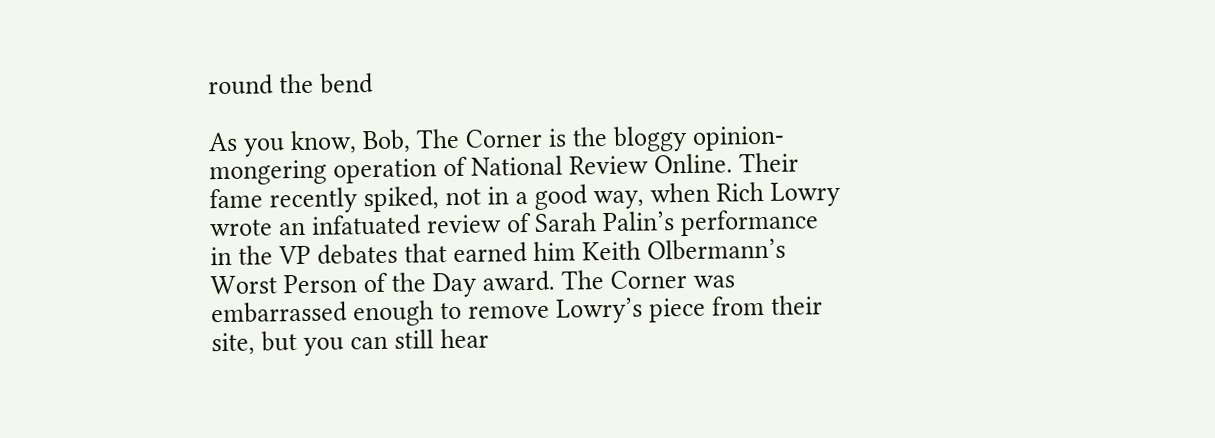round the bend

As you know, Bob, The Corner is the bloggy opinion-mongering operation of National Review Online. Their fame recently spiked, not in a good way, when Rich Lowry wrote an infatuated review of Sarah Palin’s performance in the VP debates that earned him Keith Olbermann’s Worst Person of the Day award. The Corner was embarrassed enough to remove Lowry’s piece from their site, but you can still hear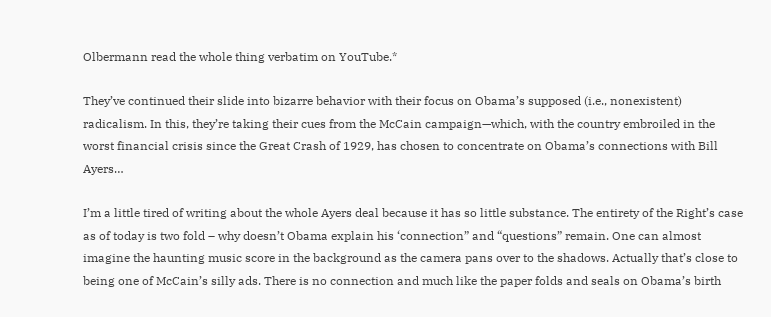Olbermann read the whole thing verbatim on YouTube.*

They’ve continued their slide into bizarre behavior with their focus on Obama’s supposed (i.e., nonexistent) radicalism. In this, they’re taking their cues from the McCain campaign—which, with the country embroiled in the worst financial crisis since the Great Crash of 1929, has chosen to concentrate on Obama’s connections with Bill Ayers…

I’m a little tired of writing about the whole Ayers deal because it has so little substance. The entirety of the Right’s case as of today is two fold – why doesn’t Obama explain his ‘connection” and “questions” remain. One can almost imagine the haunting music score in the background as the camera pans over to the shadows. Actually that’s close to being one of McCain’s silly ads. There is no connection and much like the paper folds and seals on Obama’s birth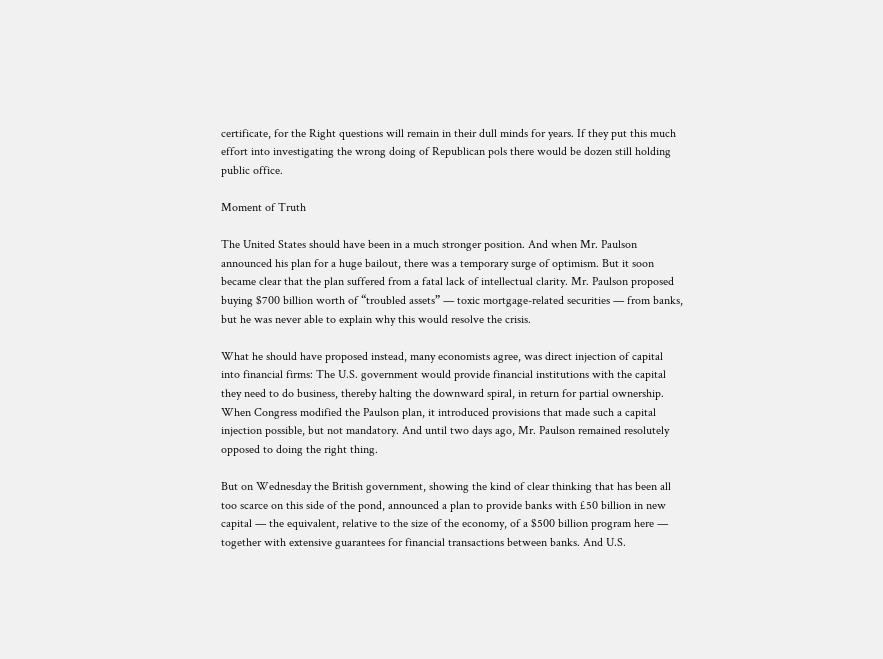certificate, for the Right questions will remain in their dull minds for years. If they put this much effort into investigating the wrong doing of Republican pols there would be dozen still holding public office.

Moment of Truth

The United States should have been in a much stronger position. And when Mr. Paulson announced his plan for a huge bailout, there was a temporary surge of optimism. But it soon became clear that the plan suffered from a fatal lack of intellectual clarity. Mr. Paulson proposed buying $700 billion worth of “troubled assets” — toxic mortgage-related securities — from banks, but he was never able to explain why this would resolve the crisis.

What he should have proposed instead, many economists agree, was direct injection of capital into financial firms: The U.S. government would provide financial institutions with the capital they need to do business, thereby halting the downward spiral, in return for partial ownership. When Congress modified the Paulson plan, it introduced provisions that made such a capital injection possible, but not mandatory. And until two days ago, Mr. Paulson remained resolutely opposed to doing the right thing.

But on Wednesday the British government, showing the kind of clear thinking that has been all too scarce on this side of the pond, announced a plan to provide banks with £50 billion in new capital — the equivalent, relative to the size of the economy, of a $500 billion program here — together with extensive guarantees for financial transactions between banks. And U.S.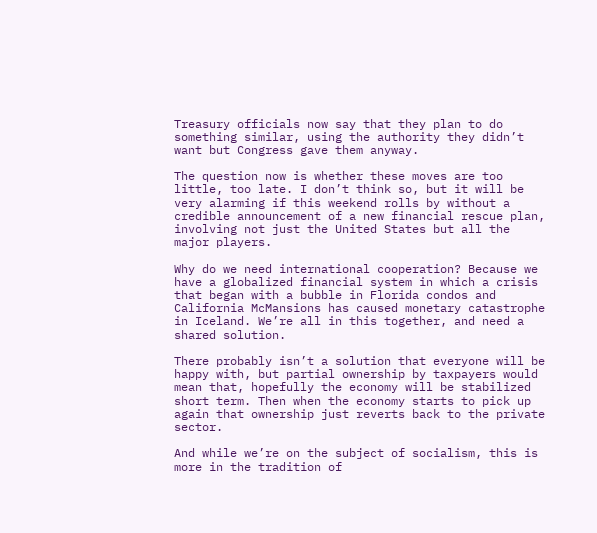Treasury officials now say that they plan to do something similar, using the authority they didn’t want but Congress gave them anyway.

The question now is whether these moves are too little, too late. I don’t think so, but it will be very alarming if this weekend rolls by without a credible announcement of a new financial rescue plan, involving not just the United States but all the major players.

Why do we need international cooperation? Because we have a globalized financial system in which a crisis that began with a bubble in Florida condos and California McMansions has caused monetary catastrophe in Iceland. We’re all in this together, and need a shared solution.

There probably isn’t a solution that everyone will be happy with, but partial ownership by taxpayers would mean that, hopefully the economy will be stabilized short term. Then when the economy starts to pick up again that ownership just reverts back to the private sector.

And while we’re on the subject of socialism, this is more in the tradition of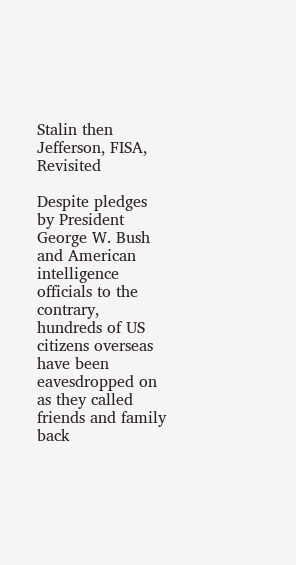Stalin then Jefferson, FISA, Revisited

Despite pledges by President George W. Bush and American intelligence officials to the contrary, hundreds of US citizens overseas have been eavesdropped on as they called friends and family back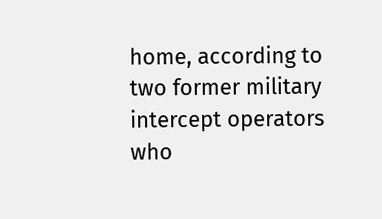home, according to two former military intercept operators who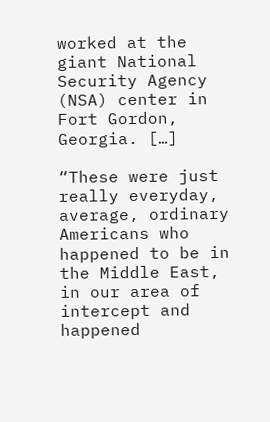worked at the giant National Security Agency (NSA) center in Fort Gordon, Georgia. […]

“These were just really everyday, average, ordinary Americans who happened to be in the Middle East, in our area of intercept and happened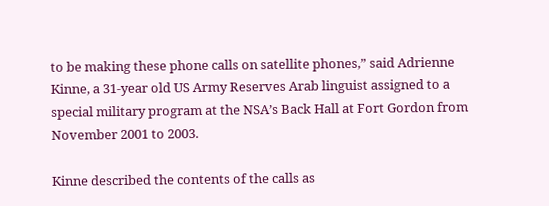to be making these phone calls on satellite phones,” said Adrienne Kinne, a 31-year old US Army Reserves Arab linguist assigned to a special military program at the NSA’s Back Hall at Fort Gordon from November 2001 to 2003.

Kinne described the contents of the calls as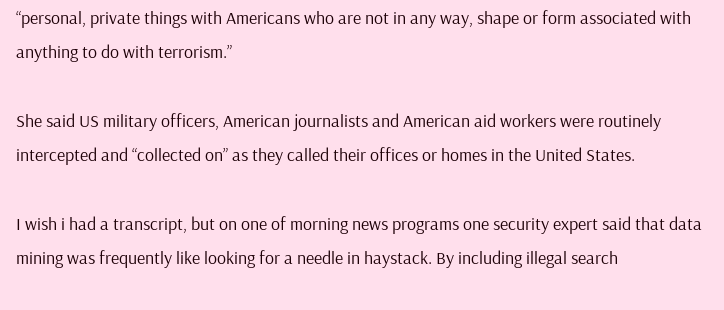“personal, private things with Americans who are not in any way, shape or form associated with anything to do with terrorism.”

She said US military officers, American journalists and American aid workers were routinely intercepted and “collected on” as they called their offices or homes in the United States.

I wish i had a transcript, but on one of morning news programs one security expert said that data mining was frequently like looking for a needle in haystack. By including illegal search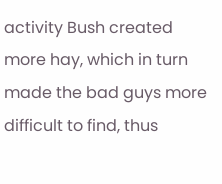activity Bush created more hay, which in turn made the bad guys more difficult to find, thus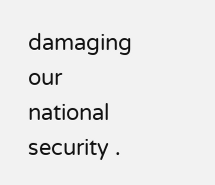damaging our national security .